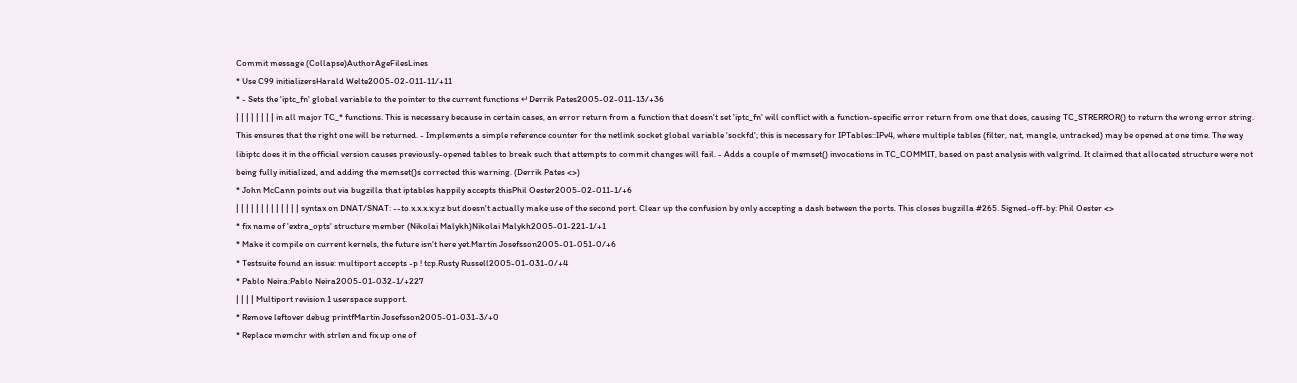Commit message (Collapse)AuthorAgeFilesLines
* Use C99 initializersHarald Welte2005-02-011-11/+11
* - Sets the 'iptc_fn' global variable to the pointer to the current functions ↵Derrik Pates2005-02-011-13/+36
| | | | | | | | in all major TC_* functions. This is necessary because in certain cases, an error return from a function that doesn't set 'iptc_fn' will conflict with a function-specific error return from one that does, causing TC_STRERROR() to return the wrong error string. This ensures that the right one will be returned. - Implements a simple reference counter for the netlink socket global variable 'sockfd'; this is necessary for IPTables::IPv4, where multiple tables (filter, nat, mangle, untracked) may be opened at one time. The way libiptc does it in the official version causes previously-opened tables to break such that attempts to commit changes will fail. - Adds a couple of memset() invocations in TC_COMMIT, based on past analysis with valgrind. It claimed that allocated structure were not being fully initialized, and adding the memset()s corrected this warning. (Derrik Pates <>)
* John McCann points out via bugzilla that iptables happily accepts thisPhil Oester2005-02-011-1/+6
| | | | | | | | | | | | | syntax on DNAT/SNAT: --to x.x.x.x:y:z but doesn't actually make use of the second port. Clear up the confusion by only accepting a dash between the ports. This closes bugzilla #265. Signed-off-by: Phil Oester <>
* fix name of 'extra_opts' structure member (Nikolai Malykh)Nikolai Malykh2005-01-221-1/+1
* Make it compile on current kernels, the future isn't here yet.Martin Josefsson2005-01-051-0/+6
* Testsuite found an issue: multiport accepts -p ! tcp.Rusty Russell2005-01-031-0/+4
* Pablo Neira:Pablo Neira2005-01-032-1/+227
| | | | Multiport revision 1 userspace support.
* Remove leftover debug printfMartin Josefsson2005-01-031-3/+0
* Replace memchr with strlen and fix up one of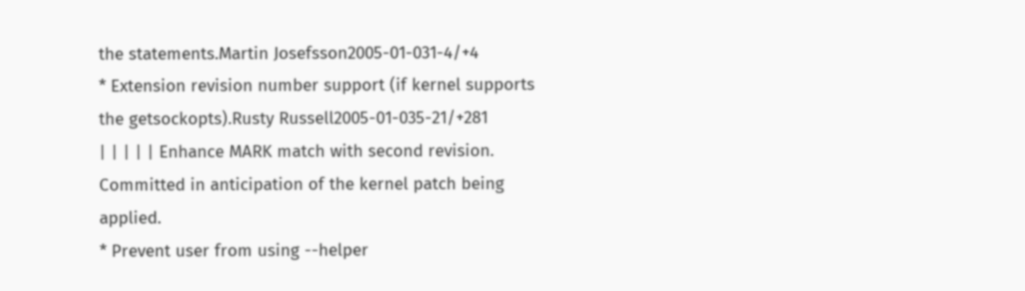the statements.Martin Josefsson2005-01-031-4/+4
* Extension revision number support (if kernel supports the getsockopts).Rusty Russell2005-01-035-21/+281
| | | | | Enhance MARK match with second revision. Committed in anticipation of the kernel patch being applied.
* Prevent user from using --helper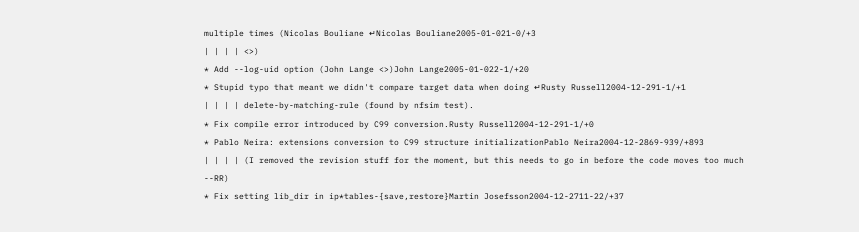multiple times (Nicolas Bouliane ↵Nicolas Bouliane2005-01-021-0/+3
| | | | <>)
* Add --log-uid option (John Lange <>)John Lange2005-01-022-1/+20
* Stupid typo that meant we didn't compare target data when doing ↵Rusty Russell2004-12-291-1/+1
| | | | delete-by-matching-rule (found by nfsim test).
* Fix compile error introduced by C99 conversion.Rusty Russell2004-12-291-1/+0
* Pablo Neira: extensions conversion to C99 structure initializationPablo Neira2004-12-2869-939/+893
| | | | (I removed the revision stuff for the moment, but this needs to go in before the code moves too much --RR)
* Fix setting lib_dir in ip*tables-{save,restore}Martin Josefsson2004-12-2711-22/+37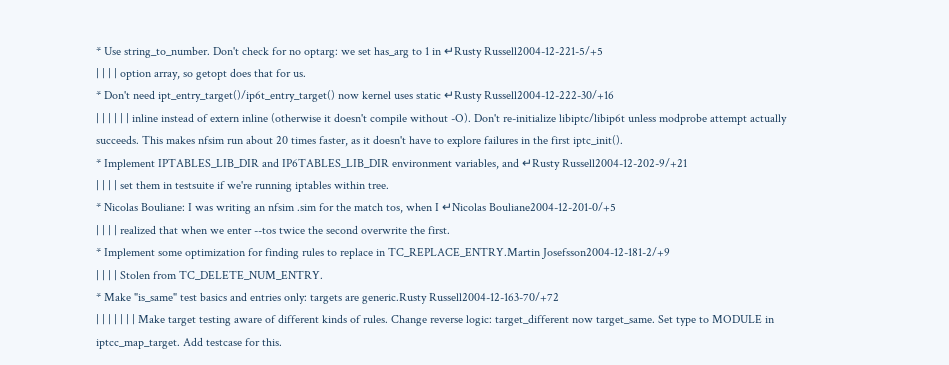* Use string_to_number. Don't check for no optarg: we set has_arg to 1 in ↵Rusty Russell2004-12-221-5/+5
| | | | option array, so getopt does that for us.
* Don't need ipt_entry_target()/ip6t_entry_target() now kernel uses static ↵Rusty Russell2004-12-222-30/+16
| | | | | | inline instead of extern inline (otherwise it doesn't compile without -O). Don't re-initialize libiptc/libip6t unless modprobe attempt actually succeeds. This makes nfsim run about 20 times faster, as it doesn't have to explore failures in the first iptc_init().
* Implement IPTABLES_LIB_DIR and IP6TABLES_LIB_DIR environment variables, and ↵Rusty Russell2004-12-202-9/+21
| | | | set them in testsuite if we're running iptables within tree.
* Nicolas Bouliane: I was writing an nfsim .sim for the match tos, when I ↵Nicolas Bouliane2004-12-201-0/+5
| | | | realized that when we enter --tos twice the second overwrite the first.
* Implement some optimization for finding rules to replace in TC_REPLACE_ENTRY.Martin Josefsson2004-12-181-2/+9
| | | | Stolen from TC_DELETE_NUM_ENTRY.
* Make "is_same" test basics and entries only: targets are generic.Rusty Russell2004-12-163-70/+72
| | | | | | | Make target testing aware of different kinds of rules. Change reverse logic: target_different now target_same. Set type to MODULE in iptcc_map_target. Add testcase for this.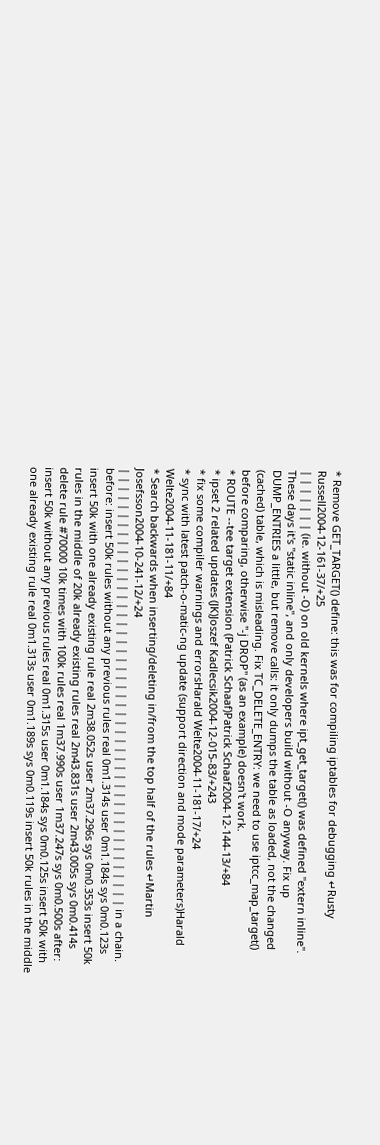* Remove GET_TARGET() define: this was for compiling iptables for debugging ↵Rusty Russell2004-12-161-37/+25
| | | | | | | (ie. without -O) on old kernels where ipt_get_target() was defined "extern inline". These days it's "static inline", and only developers build without -O anyway. Fix up DUMP_ENTRIES a little, but remove calls: it only dumps the table as loaded, not the changed (cached) table, which is misleading. Fix TC_DELETE_ENTRY: we need to use iptcc_map_target() before comparing, otherwise "-j DROP" (as an example) doesn't work.
* ROUTE --tee target extension (Patrick Schaaf)Patrick Schaaf2004-12-144-13/+84
* ipset 2 related updates (JK)Joszef Kadlecsik2004-12-015-83/+243
* fix some compiler warnings and errorsHarald Welte2004-11-181-17/+24
* sync with latest patch-o-matic-ng update (support direction and mode parameters)Harald Welte2004-11-181-11/+84
* Search backwards when inserting/deleting in/from the top half of the rules ↵Martin Josefsson2004-10-241-12/+24
| | | | | | | | | | | | | | | | | | | | | | | | | | | | | | | | | | | | | | | | | | | | | | | | | in a chain. before: insert 50k rules without any previous rules real 0m1.314s user 0m1.184s sys 0m0.123s insert 50k with one already existing rule real 2m38.052s user 2m37.296s sys 0m0.353s insert 50k rules in the middle of 20k already existing rules real 2m43.831s user 2m43.005s sys 0m0.414s delete rule #70000 10k times with 100k rules real 1m37.990s user 1m37.247s sys 0m0.500s after: insert 50k without any previous rules real 0m1.315s user 0m1.184s sys 0m0.125s insert 50k with one already existing rule real 0m1.313s user 0m1.189s sys 0m0.119s insert 50k rules in the middle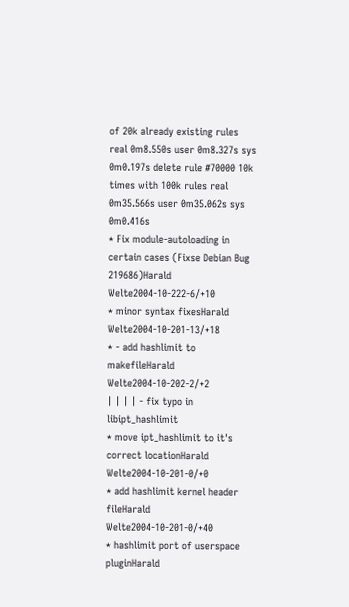of 20k already existing rules real 0m8.550s user 0m8.327s sys 0m0.197s delete rule #70000 10k times with 100k rules real 0m35.566s user 0m35.062s sys 0m0.416s
* Fix module-autoloading in certain cases (Fixse Debian Bug 219686)Harald Welte2004-10-222-6/+10
* minor syntax fixesHarald Welte2004-10-201-13/+18
* - add hashlimit to makefileHarald Welte2004-10-202-2/+2
| | | | - fix typo in libipt_hashlimit
* move ipt_hashlimit to it's correct locationHarald Welte2004-10-201-0/+0
* add hashlimit kernel header fileHarald Welte2004-10-201-0/+40
* hashlimit port of userspace pluginHarald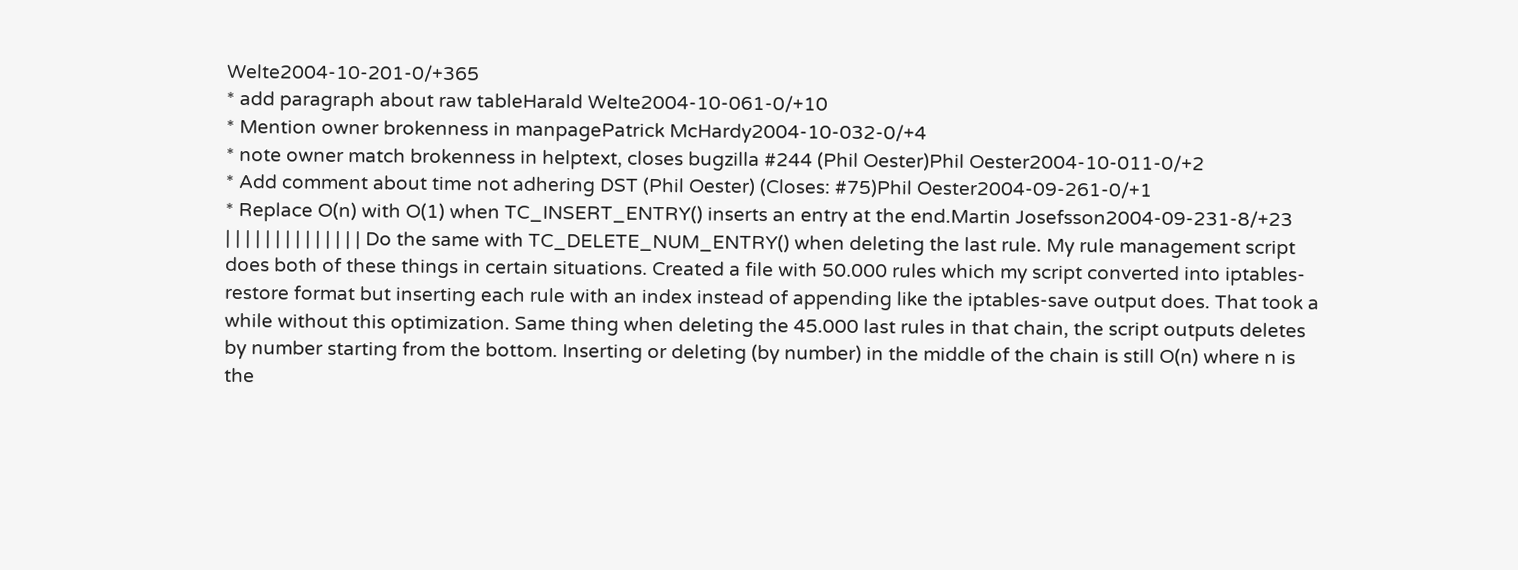Welte2004-10-201-0/+365
* add paragraph about raw tableHarald Welte2004-10-061-0/+10
* Mention owner brokenness in manpagePatrick McHardy2004-10-032-0/+4
* note owner match brokenness in helptext, closes bugzilla #244 (Phil Oester)Phil Oester2004-10-011-0/+2
* Add comment about time not adhering DST (Phil Oester) (Closes: #75)Phil Oester2004-09-261-0/+1
* Replace O(n) with O(1) when TC_INSERT_ENTRY() inserts an entry at the end.Martin Josefsson2004-09-231-8/+23
| | | | | | | | | | | | | | Do the same with TC_DELETE_NUM_ENTRY() when deleting the last rule. My rule management script does both of these things in certain situations. Created a file with 50.000 rules which my script converted into iptables-restore format but inserting each rule with an index instead of appending like the iptables-save output does. That took a while without this optimization. Same thing when deleting the 45.000 last rules in that chain, the script outputs deletes by number starting from the bottom. Inserting or deleting (by number) in the middle of the chain is still O(n) where n is the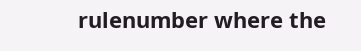rulenumber where the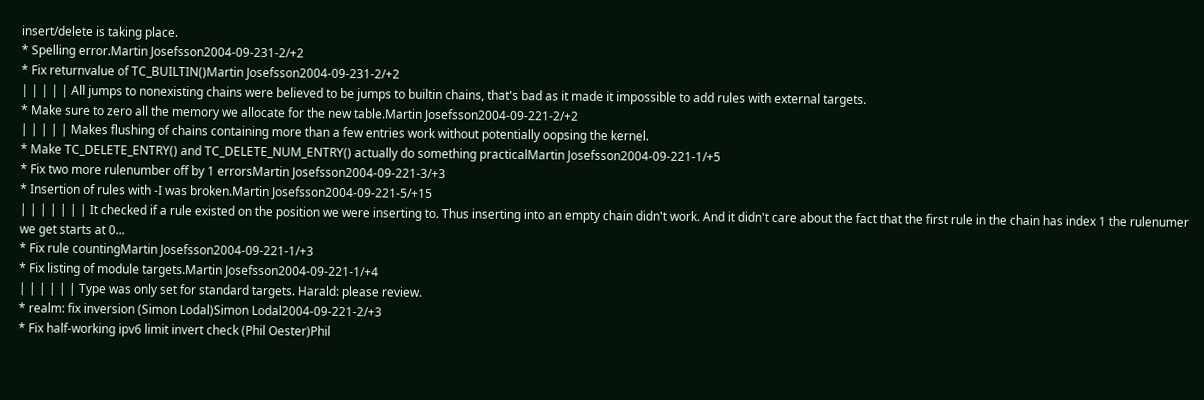insert/delete is taking place.
* Spelling error.Martin Josefsson2004-09-231-2/+2
* Fix returnvalue of TC_BUILTIN()Martin Josefsson2004-09-231-2/+2
| | | | | All jumps to nonexisting chains were believed to be jumps to builtin chains, that's bad as it made it impossible to add rules with external targets.
* Make sure to zero all the memory we allocate for the new table.Martin Josefsson2004-09-221-2/+2
| | | | | Makes flushing of chains containing more than a few entries work without potentially oopsing the kernel.
* Make TC_DELETE_ENTRY() and TC_DELETE_NUM_ENTRY() actually do something practicalMartin Josefsson2004-09-221-1/+5
* Fix two more rulenumber off by 1 errorsMartin Josefsson2004-09-221-3/+3
* Insertion of rules with -I was broken.Martin Josefsson2004-09-221-5/+15
| | | | | | | It checked if a rule existed on the position we were inserting to. Thus inserting into an empty chain didn't work. And it didn't care about the fact that the first rule in the chain has index 1 the rulenumer we get starts at 0...
* Fix rule countingMartin Josefsson2004-09-221-1/+3
* Fix listing of module targets.Martin Josefsson2004-09-221-1/+4
| | | | | | Type was only set for standard targets. Harald: please review.
* realm: fix inversion (Simon Lodal)Simon Lodal2004-09-221-2/+3
* Fix half-working ipv6 limit invert check (Phil Oester)Phil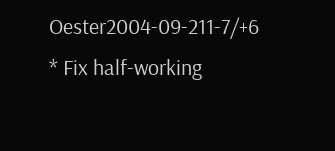Oester2004-09-211-7/+6
* Fix half-working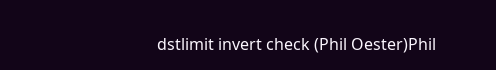dstlimit invert check (Phil Oester)Phil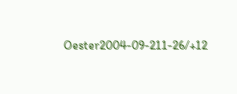Oester2004-09-211-26/+12